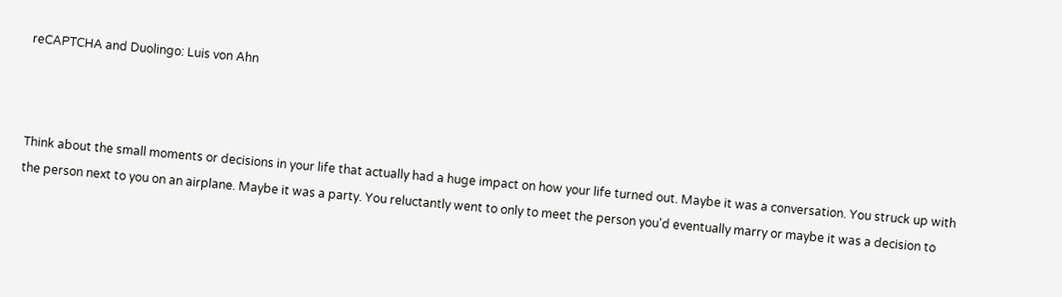reCAPTCHA and Duolingo: Luis von Ahn



Think about the small moments or decisions in your life that actually had a huge impact on how your life turned out. Maybe it was a conversation. You struck up with the person next to you on an airplane. Maybe it was a party. You reluctantly went to only to meet the person you'd eventually marry or maybe it was a decision to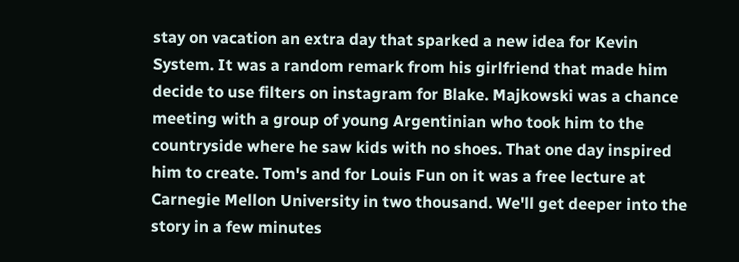stay on vacation an extra day that sparked a new idea for Kevin System. It was a random remark from his girlfriend that made him decide to use filters on instagram for Blake. Majkowski was a chance meeting with a group of young Argentinian who took him to the countryside where he saw kids with no shoes. That one day inspired him to create. Tom's and for Louis Fun on it was a free lecture at Carnegie Mellon University in two thousand. We'll get deeper into the story in a few minutes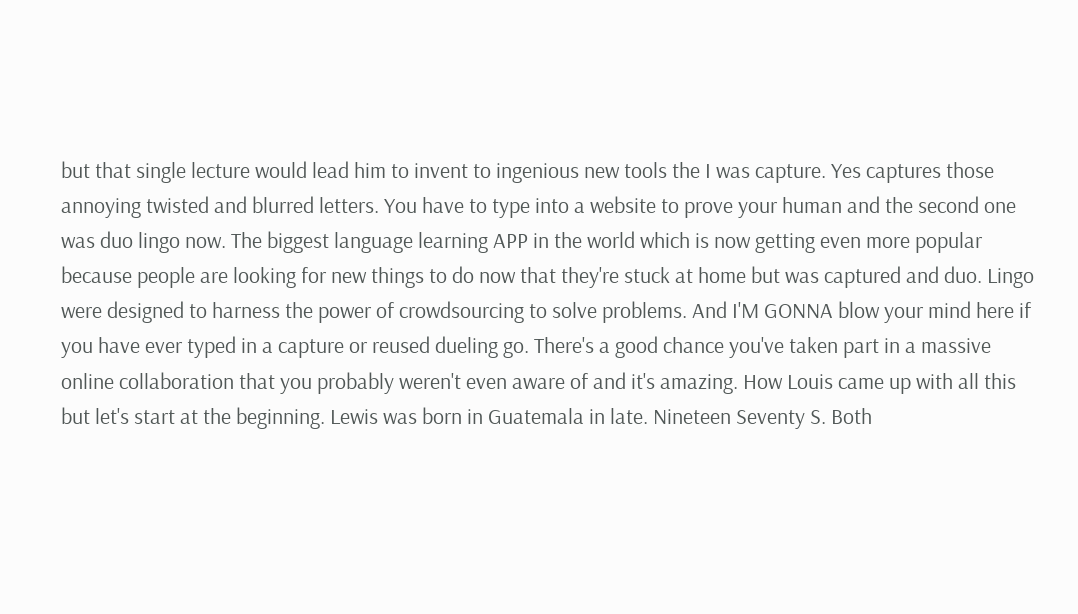but that single lecture would lead him to invent to ingenious new tools the I was capture. Yes captures those annoying twisted and blurred letters. You have to type into a website to prove your human and the second one was duo lingo now. The biggest language learning APP in the world which is now getting even more popular because people are looking for new things to do now that they're stuck at home but was captured and duo. Lingo were designed to harness the power of crowdsourcing to solve problems. And I'M GONNA blow your mind here if you have ever typed in a capture or reused dueling go. There's a good chance you've taken part in a massive online collaboration that you probably weren't even aware of and it's amazing. How Louis came up with all this but let's start at the beginning. Lewis was born in Guatemala in late. Nineteen Seventy S. Both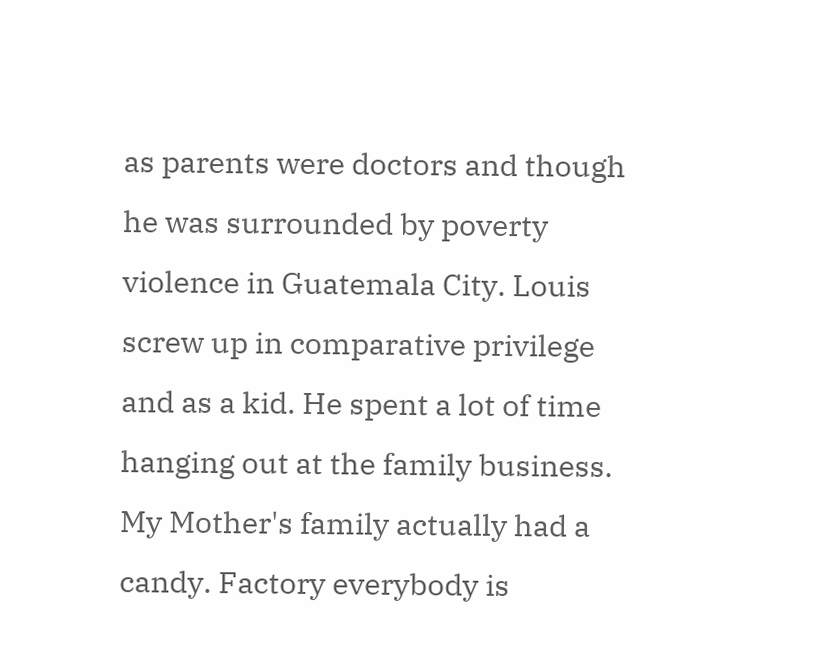as parents were doctors and though he was surrounded by poverty violence in Guatemala City. Louis screw up in comparative privilege and as a kid. He spent a lot of time hanging out at the family business. My Mother's family actually had a candy. Factory everybody is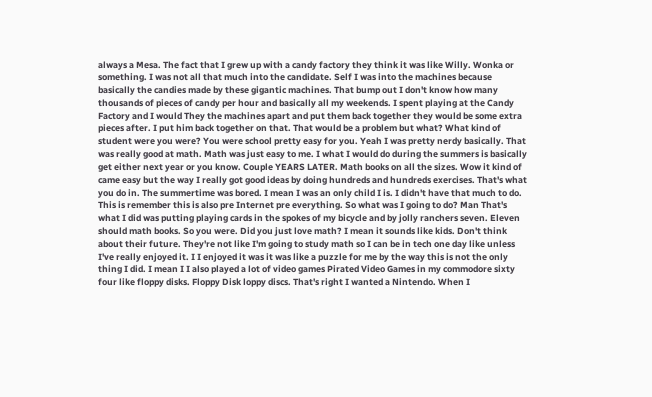always a Mesa. The fact that I grew up with a candy factory they think it was like Willy. Wonka or something. I was not all that much into the candidate. Self I was into the machines because basically the candies made by these gigantic machines. That bump out I don't know how many thousands of pieces of candy per hour and basically all my weekends. I spent playing at the Candy Factory and I would They the machines apart and put them back together they would be some extra pieces after. I put him back together on that. That would be a problem but what? What kind of student were you were? You were school pretty easy for you. Yeah I was pretty nerdy basically. That was really good at math. Math was just easy to me. I what I would do during the summers is basically get either next year or you know. Couple YEARS LATER. Math books on all the sizes. Wow it kind of came easy but the way I really got good ideas by doing hundreds and hundreds exercises. That's what you do in. The summertime was bored. I mean I was an only child I is. I didn't have that much to do. This is remember this is also pre Internet pre everything. So what was I going to do? Man That's what I did was putting playing cards in the spokes of my bicycle and by jolly ranchers seven. Eleven should math books. So you were. Did you just love math? I mean it sounds like kids. Don't think about their future. They're not like I'm going to study math so I can be in tech one day like unless I've really enjoyed it. I I enjoyed it was it was like a puzzle for me by the way this is not the only thing I did. I mean I I also played a lot of video games Pirated Video Games in my commodore sixty four like floppy disks. Floppy Disk loppy discs. That's right I wanted a Nintendo. When I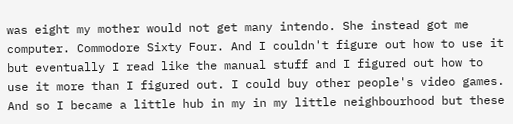was eight my mother would not get many intendo. She instead got me computer. Commodore Sixty Four. And I couldn't figure out how to use it but eventually I read like the manual stuff and I figured out how to use it more than I figured out. I could buy other people's video games. And so I became a little hub in my in my little neighbourhood but these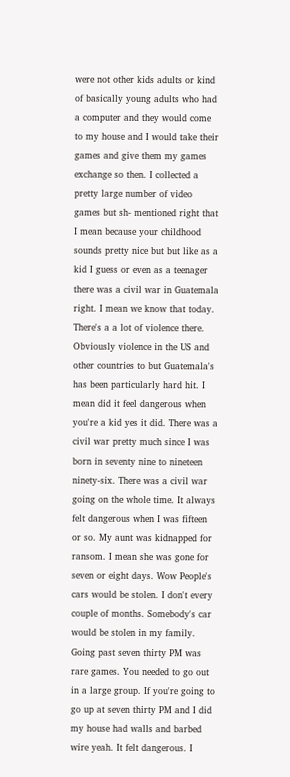were not other kids adults or kind of basically young adults who had a computer and they would come to my house and I would take their games and give them my games exchange so then. I collected a pretty large number of video games but sh- mentioned right that I mean because your childhood sounds pretty nice but but like as a kid I guess or even as a teenager there was a civil war in Guatemala right. I mean we know that today. There's a a lot of violence there. Obviously violence in the US and other countries to but Guatemala's has been particularly hard hit. I mean did it feel dangerous when you're a kid yes it did. There was a civil war pretty much since I was born in seventy nine to nineteen ninety-six. There was a civil war going on the whole time. It always felt dangerous when I was fifteen or so. My aunt was kidnapped for ransom. I mean she was gone for seven or eight days. Wow People's cars would be stolen. I don't every couple of months. Somebody's car would be stolen in my family. Going past seven thirty PM was rare games. You needed to go out in a large group. If you're going to go up at seven thirty PM and I did my house had walls and barbed wire yeah. It felt dangerous. I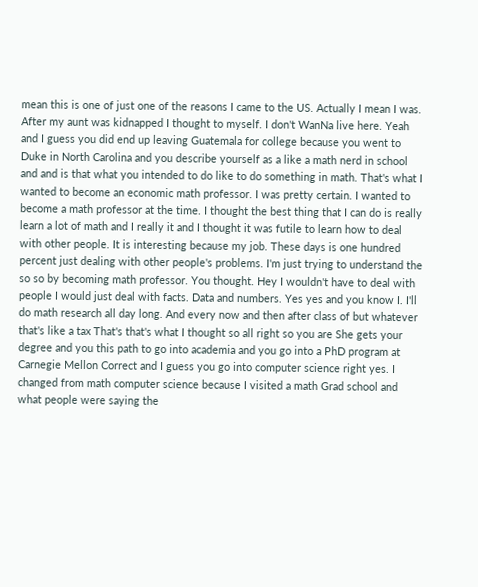mean this is one of just one of the reasons I came to the US. Actually I mean I was. After my aunt was kidnapped I thought to myself. I don't WanNa live here. Yeah and I guess you did end up leaving Guatemala for college because you went to Duke in North Carolina and you describe yourself as a like a math nerd in school and and is that what you intended to do like to do something in math. That's what I wanted to become an economic math professor. I was pretty certain. I wanted to become a math professor at the time. I thought the best thing that I can do is really learn a lot of math and I really it and I thought it was futile to learn how to deal with other people. It is interesting because my job. These days is one hundred percent just dealing with other people's problems. I'm just trying to understand the so so by becoming math professor. You thought. Hey I wouldn't have to deal with people I would just deal with facts. Data and numbers. Yes yes and you know I. I'll do math research all day long. And every now and then after class of but whatever that's like a tax That's that's what I thought so all right so you are She gets your degree and you this path to go into academia and you go into a PhD program at Carnegie Mellon Correct and I guess you go into computer science right yes. I changed from math computer science because I visited a math Grad school and what people were saying the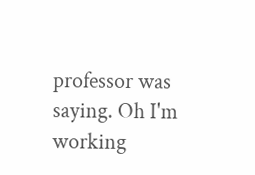professor was saying. Oh I'm working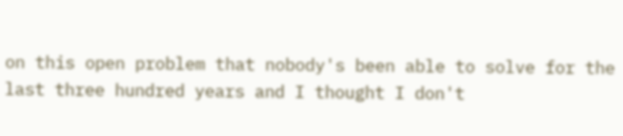on this open problem that nobody's been able to solve for the last three hundred years and I thought I don't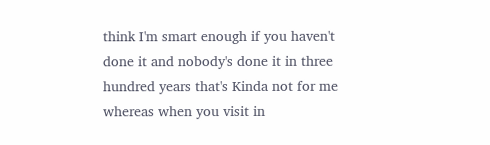think I'm smart enough if you haven't done it and nobody's done it in three hundred years that's Kinda not for me whereas when you visit in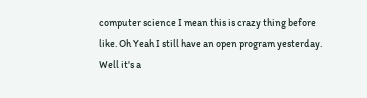computer science I mean this is crazy thing before like. Oh Yeah I still have an open program yesterday. Well it's a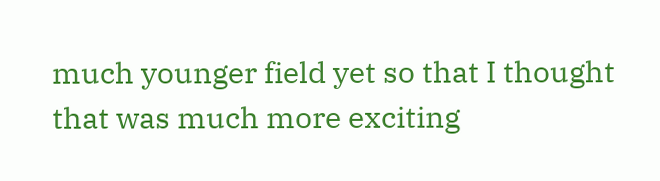much younger field yet so that I thought that was much more exciting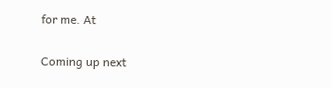for me. At

Coming up next